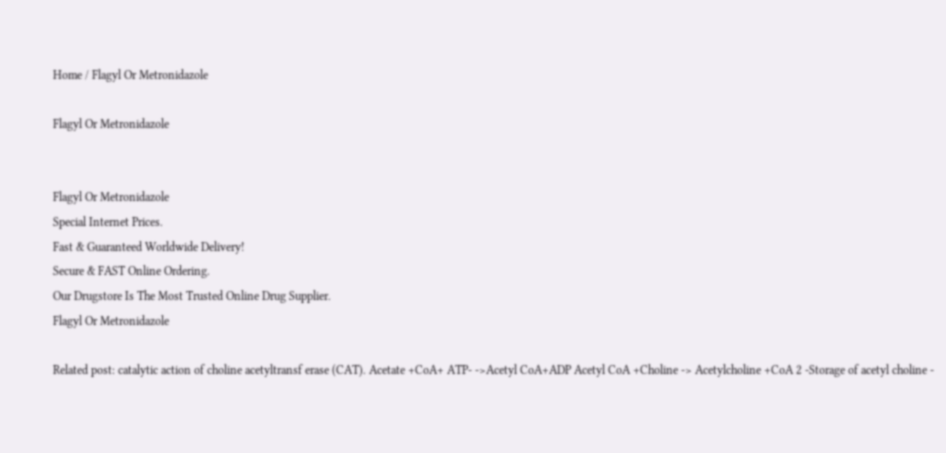Home / Flagyl Or Metronidazole

Flagyl Or Metronidazole


Flagyl Or Metronidazole
Special Internet Prices.
Fast & Guaranteed Worldwide Delivery!
Secure & FAST Online Ordering.
Our Drugstore Is The Most Trusted Online Drug Supplier.
Flagyl Or Metronidazole

Related post: catalytic action of choline acetyltransf erase (CAT). Acetate +CoA+ ATP- ->Acetyl CoA+ADP Acetyl CoA +Choline -> Acetylcholine +CoA 2 -Storage of acetyl choline -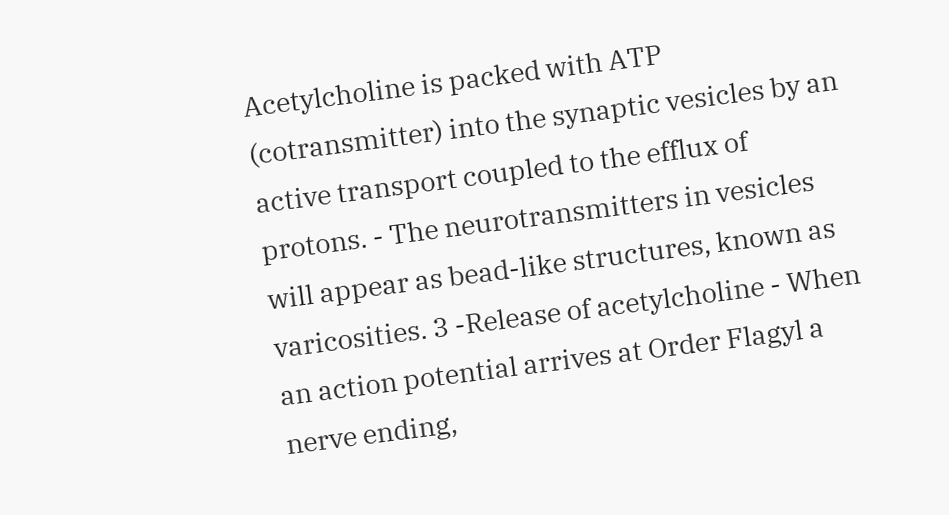Acetylcholine is packed with ATP (cotransmitter) into the synaptic vesicles by an active transport coupled to the efflux of protons. - The neurotransmitters in vesicles will appear as bead-like structures, known as varicosities. 3 -Release of acetylcholine - When an action potential arrives at Order Flagyl a nerve ending,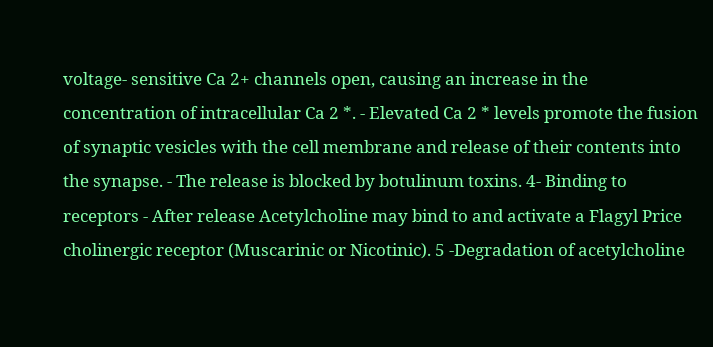voltage- sensitive Ca 2+ channels open, causing an increase in the concentration of intracellular Ca 2 *. - Elevated Ca 2 * levels promote the fusion of synaptic vesicles with the cell membrane and release of their contents into the synapse. - The release is blocked by botulinum toxins. 4- Binding to receptors - After release Acetylcholine may bind to and activate a Flagyl Price cholinergic receptor (Muscarinic or Nicotinic). 5 -Degradation of acetylcholine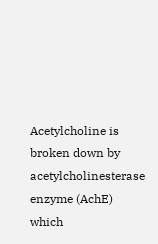Acetylcholine is broken down by acetylcholinesterase enzyme (AchE) which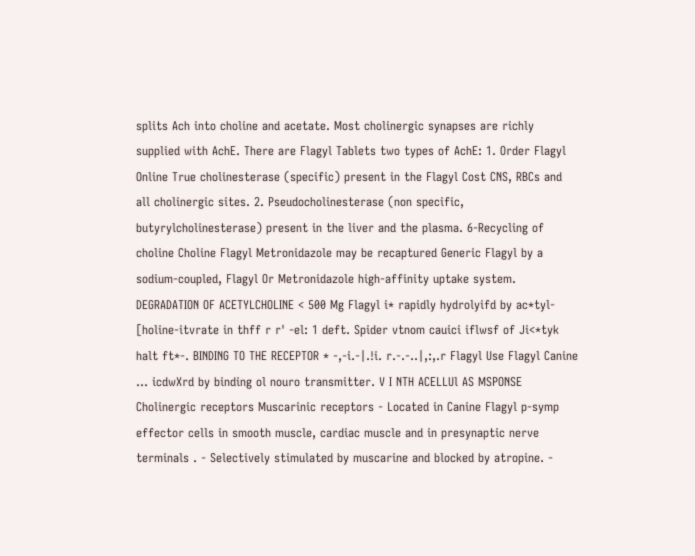splits Ach into choline and acetate. Most cholinergic synapses are richly supplied with AchE. There are Flagyl Tablets two types of AchE: 1. Order Flagyl Online True cholinesterase (specific) present in the Flagyl Cost CNS, RBCs and all cholinergic sites. 2. Pseudocholinesterase (non specific, butyrylcholinesterase) present in the liver and the plasma. 6-Recycling of choline Choline Flagyl Metronidazole may be recaptured Generic Flagyl by a sodium-coupled, Flagyl Or Metronidazole high-affinity uptake system. DEGRADATION OF ACETYLCHOLINE < 500 Mg Flagyl i* rapidly hydrolyifd by ac*tyl- [holine-itvrate in thff r r' -el: 1 deft. Spider vtnom cauici iflwsf of Ji<*tyk halt ft*-. BINDING TO THE RECEPTOR * -,-i.-|.!i. r.-.-..|,:,.r Flagyl Use Flagyl Canine ... icdwXrd by binding ol nouro transmitter. V I NTH ACELLUl AS MSPONSE Cholinergic receptors Muscarinic receptors - Located in Canine Flagyl p-symp effector cells in smooth muscle, cardiac muscle and in presynaptic nerve terminals . - Selectively stimulated by muscarine and blocked by atropine. -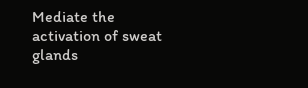Mediate the activation of sweat glands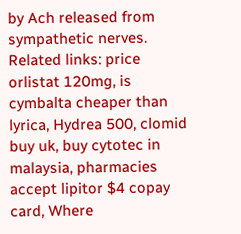by Ach released from sympathetic nerves.
Related links: price orlistat 120mg, is cymbalta cheaper than lyrica, Hydrea 500, clomid buy uk, buy cytotec in malaysia, pharmacies accept lipitor $4 copay card, Where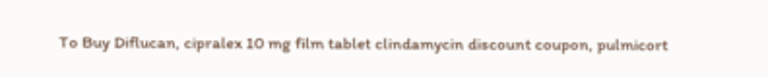To Buy Diflucan, cipralex 10 mg film tablet clindamycin discount coupon, pulmicort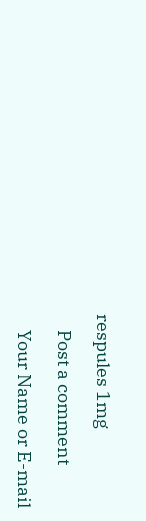respules 1mg

    Post a comment

    Your Name or E-mail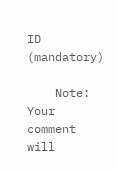ID (mandatory)

    Note: Your comment will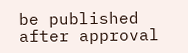be published after approval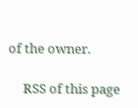of the owner.

     RSS of this page